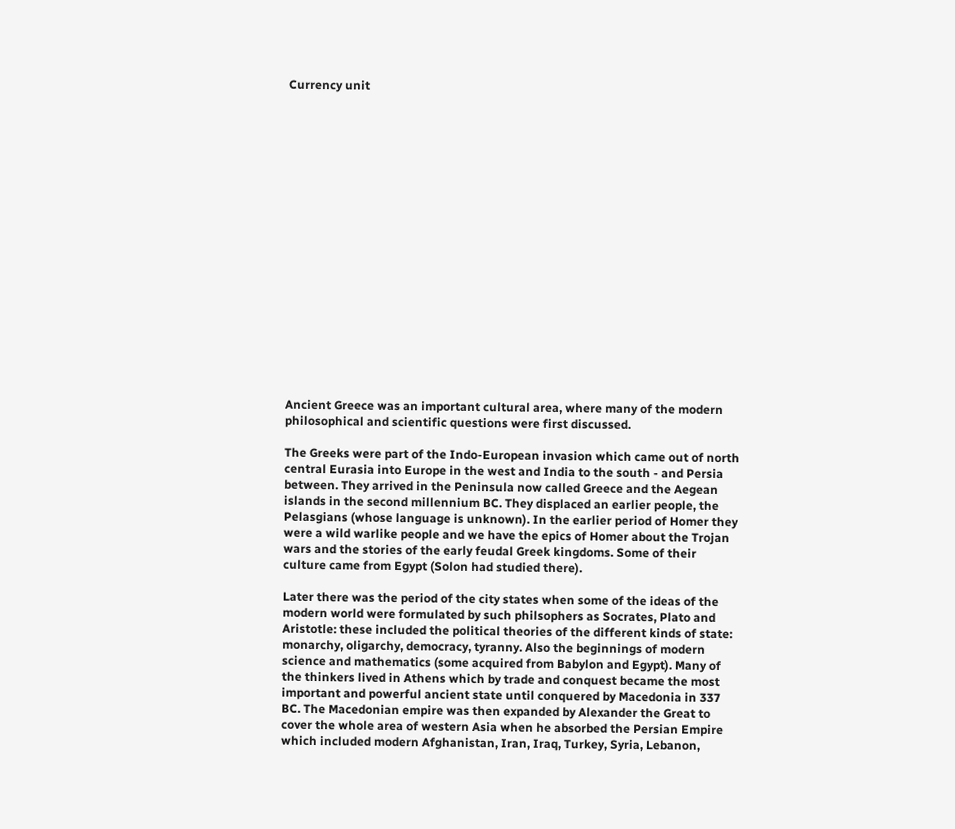Currency unit



















Ancient Greece was an important cultural area, where many of the modern philosophical and scientific questions were first discussed.

The Greeks were part of the Indo-European invasion which came out of north central Eurasia into Europe in the west and India to the south - and Persia between. They arrived in the Peninsula now called Greece and the Aegean islands in the second millennium BC. They displaced an earlier people, the Pelasgians (whose language is unknown). In the earlier period of Homer they were a wild warlike people and we have the epics of Homer about the Trojan wars and the stories of the early feudal Greek kingdoms. Some of their culture came from Egypt (Solon had studied there).

Later there was the period of the city states when some of the ideas of the modern world were formulated by such philsophers as Socrates, Plato and Aristotle: these included the political theories of the different kinds of state: monarchy, oligarchy, democracy, tyranny. Also the beginnings of modern science and mathematics (some acquired from Babylon and Egypt). Many of the thinkers lived in Athens which by trade and conquest became the most important and powerful ancient state until conquered by Macedonia in 337 BC. The Macedonian empire was then expanded by Alexander the Great to cover the whole area of western Asia when he absorbed the Persian Empire which included modern Afghanistan, Iran, Iraq, Turkey, Syria, Lebanon,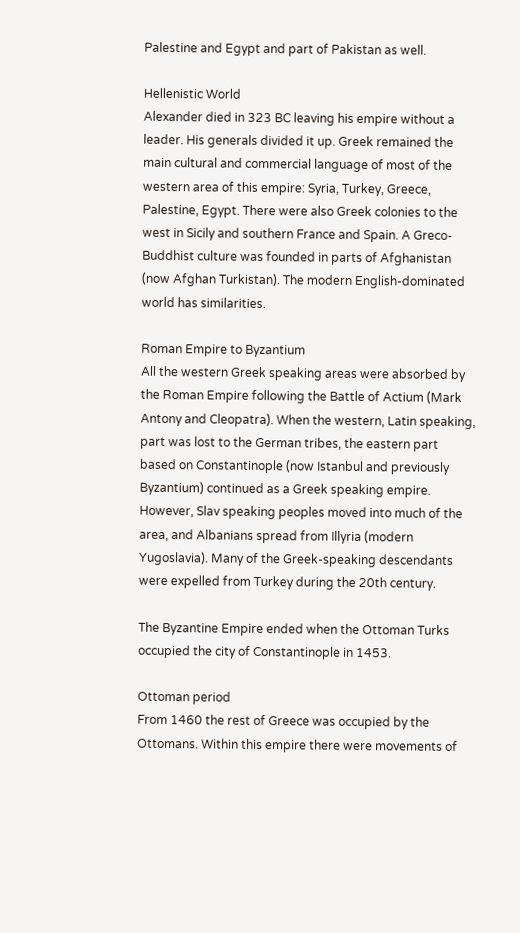Palestine and Egypt and part of Pakistan as well.

Hellenistic World
Alexander died in 323 BC leaving his empire without a leader. His generals divided it up. Greek remained the main cultural and commercial language of most of the western area of this empire: Syria, Turkey, Greece, Palestine, Egypt. There were also Greek colonies to the west in Sicily and southern France and Spain. A Greco-Buddhist culture was founded in parts of Afghanistan (now Afghan Turkistan). The modern English-dominated world has similarities.

Roman Empire to Byzantium
All the western Greek speaking areas were absorbed by the Roman Empire following the Battle of Actium (Mark Antony and Cleopatra). When the western, Latin speaking, part was lost to the German tribes, the eastern part based on Constantinople (now Istanbul and previously Byzantium) continued as a Greek speaking empire. However, Slav speaking peoples moved into much of the area, and Albanians spread from Illyria (modern Yugoslavia). Many of the Greek-speaking descendants were expelled from Turkey during the 20th century.

The Byzantine Empire ended when the Ottoman Turks occupied the city of Constantinople in 1453.

Ottoman period
From 1460 the rest of Greece was occupied by the Ottomans. Within this empire there were movements of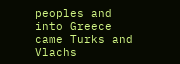peoples and into Greece came Turks and Vlachs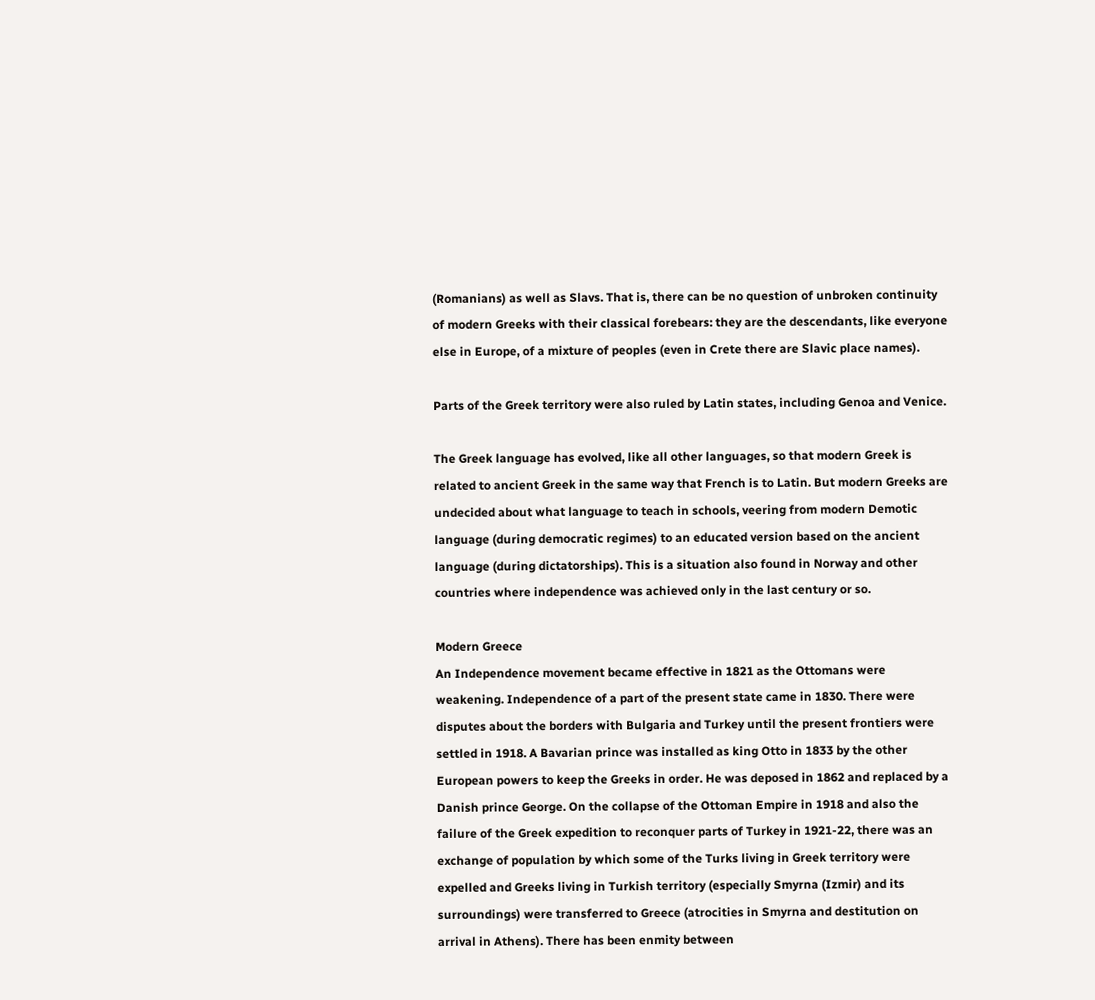(Romanians) as well as Slavs. That is, there can be no question of unbroken continuity of modern Greeks with their classical forebears: they are the descendants, like everyone else in Europe, of a mixture of peoples (even in Crete there are Slavic place names).

Parts of the Greek territory were also ruled by Latin states, including Genoa and Venice.

The Greek language has evolved, like all other languages, so that modern Greek is related to ancient Greek in the same way that French is to Latin. But modern Greeks are undecided about what language to teach in schools, veering from modern Demotic language (during democratic regimes) to an educated version based on the ancient language (during dictatorships). This is a situation also found in Norway and other countries where independence was achieved only in the last century or so.

Modern Greece
An Independence movement became effective in 1821 as the Ottomans were weakening. Independence of a part of the present state came in 1830. There were disputes about the borders with Bulgaria and Turkey until the present frontiers were settled in 1918. A Bavarian prince was installed as king Otto in 1833 by the other European powers to keep the Greeks in order. He was deposed in 1862 and replaced by a Danish prince George. On the collapse of the Ottoman Empire in 1918 and also the failure of the Greek expedition to reconquer parts of Turkey in 1921-22, there was an exchange of population by which some of the Turks living in Greek territory were expelled and Greeks living in Turkish territory (especially Smyrna (Izmir) and its surroundings) were transferred to Greece (atrocities in Smyrna and destitution on arrival in Athens). There has been enmity between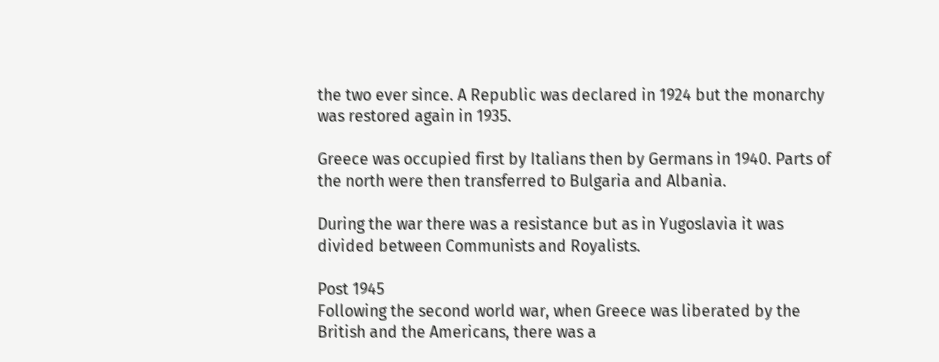the two ever since. A Republic was declared in 1924 but the monarchy was restored again in 1935.

Greece was occupied first by Italians then by Germans in 1940. Parts of the north were then transferred to Bulgaria and Albania.

During the war there was a resistance but as in Yugoslavia it was divided between Communists and Royalists.

Post 1945
Following the second world war, when Greece was liberated by the British and the Americans, there was a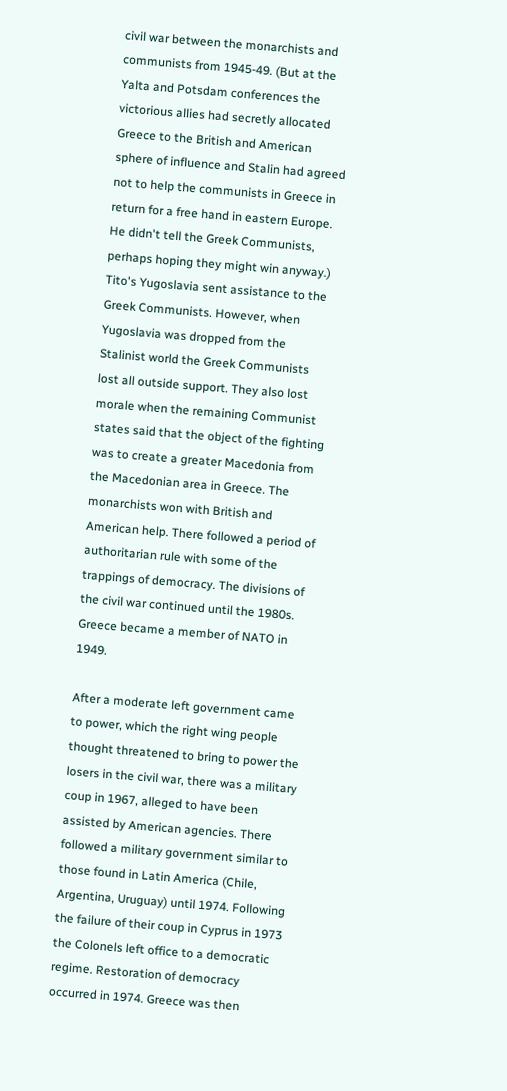civil war between the monarchists and communists from 1945-49. (But at the Yalta and Potsdam conferences the victorious allies had secretly allocated Greece to the British and American sphere of influence and Stalin had agreed not to help the communists in Greece in return for a free hand in eastern Europe. He didn't tell the Greek Communists, perhaps hoping they might win anyway.) Tito's Yugoslavia sent assistance to the Greek Communists. However, when Yugoslavia was dropped from the Stalinist world the Greek Communists lost all outside support. They also lost morale when the remaining Communist states said that the object of the fighting was to create a greater Macedonia from the Macedonian area in Greece. The monarchists won with British and American help. There followed a period of authoritarian rule with some of the trappings of democracy. The divisions of the civil war continued until the 1980s. Greece became a member of NATO in 1949.

After a moderate left government came to power, which the right wing people thought threatened to bring to power the losers in the civil war, there was a military coup in 1967, alleged to have been assisted by American agencies. There followed a military government similar to those found in Latin America (Chile, Argentina, Uruguay) until 1974. Following the failure of their coup in Cyprus in 1973 the Colonels left office to a democratic regime. Restoration of democracy occurred in 1974. Greece was then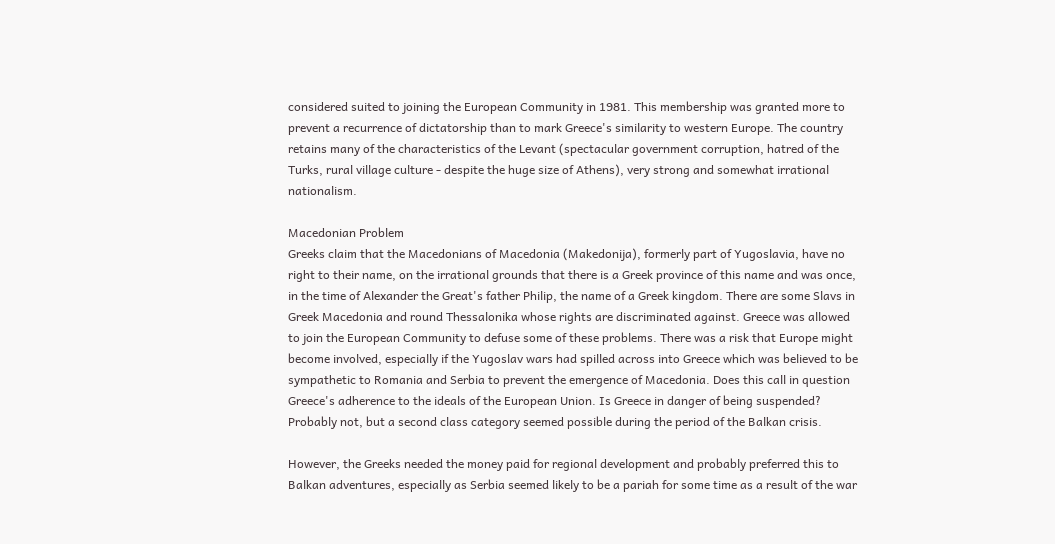considered suited to joining the European Community in 1981. This membership was granted more to prevent a recurrence of dictatorship than to mark Greece's similarity to western Europe. The country retains many of the characteristics of the Levant (spectacular government corruption, hatred of the Turks, rural village culture - despite the huge size of Athens), very strong and somewhat irrational nationalism.

Macedonian Problem
Greeks claim that the Macedonians of Macedonia (Makedonija), formerly part of Yugoslavia, have no right to their name, on the irrational grounds that there is a Greek province of this name and was once, in the time of Alexander the Great's father Philip, the name of a Greek kingdom. There are some Slavs in Greek Macedonia and round Thessalonika whose rights are discriminated against. Greece was allowed to join the European Community to defuse some of these problems. There was a risk that Europe might become involved, especially if the Yugoslav wars had spilled across into Greece which was believed to be sympathetic to Romania and Serbia to prevent the emergence of Macedonia. Does this call in question Greece's adherence to the ideals of the European Union. Is Greece in danger of being suspended? Probably not, but a second class category seemed possible during the period of the Balkan crisis.

However, the Greeks needed the money paid for regional development and probably preferred this to Balkan adventures, especially as Serbia seemed likely to be a pariah for some time as a result of the war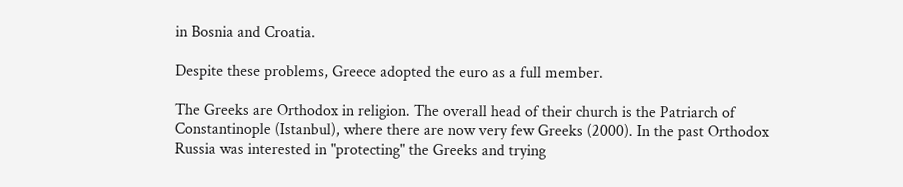in Bosnia and Croatia.

Despite these problems, Greece adopted the euro as a full member.

The Greeks are Orthodox in religion. The overall head of their church is the Patriarch of Constantinople (Istanbul), where there are now very few Greeks (2000). In the past Orthodox Russia was interested in "protecting" the Greeks and trying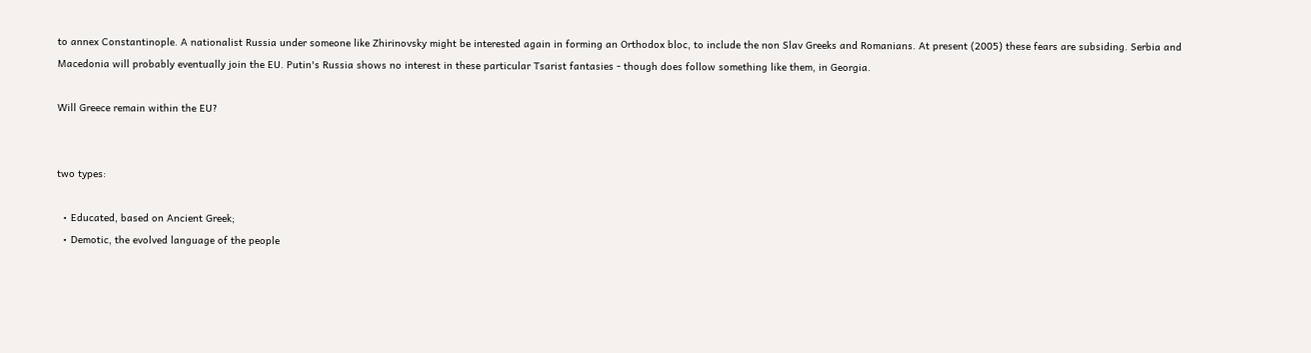to annex Constantinople. A nationalist Russia under someone like Zhirinovsky might be interested again in forming an Orthodox bloc, to include the non Slav Greeks and Romanians. At present (2005) these fears are subsiding. Serbia and Macedonia will probably eventually join the EU. Putin's Russia shows no interest in these particular Tsarist fantasies - though does follow something like them, in Georgia.

Will Greece remain within the EU?


two types:

  • Educated, based on Ancient Greek;
  • Demotic, the evolved language of the people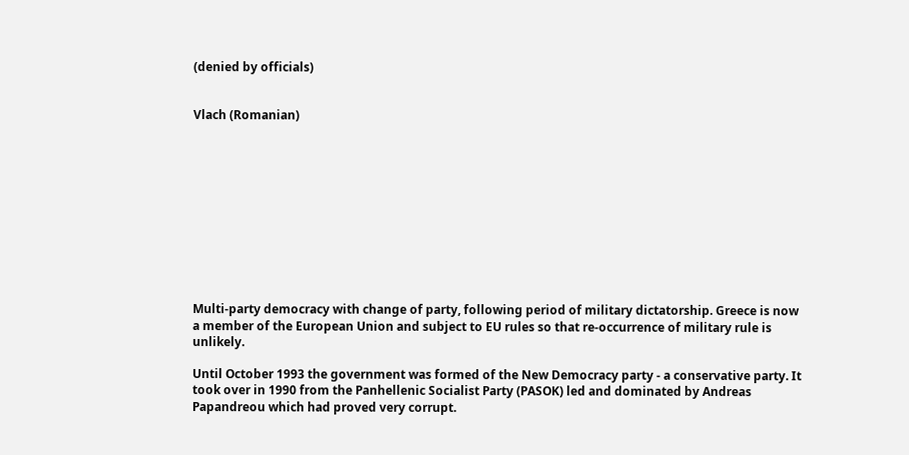(denied by officials)


Vlach (Romanian)











Multi-party democracy with change of party, following period of military dictatorship. Greece is now a member of the European Union and subject to EU rules so that re-occurrence of military rule is unlikely.

Until October 1993 the government was formed of the New Democracy party - a conservative party. It took over in 1990 from the Panhellenic Socialist Party (PASOK) led and dominated by Andreas Papandreou which had proved very corrupt.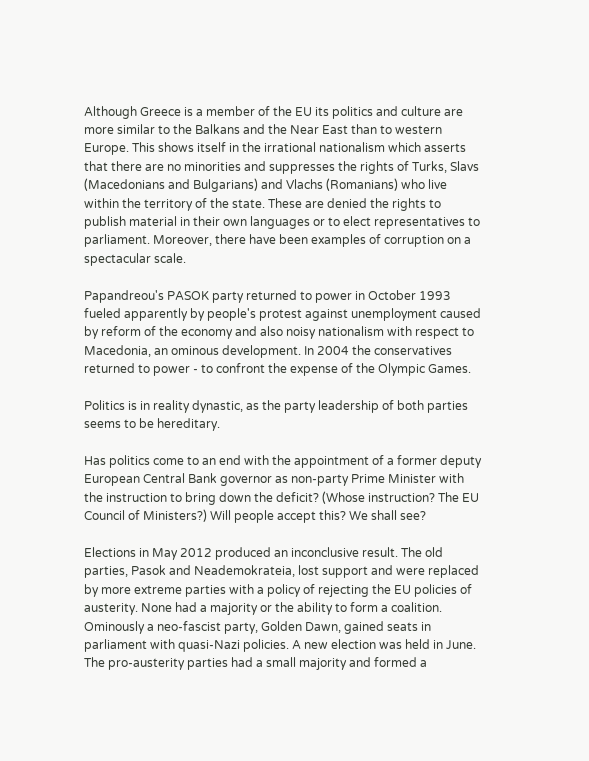Although Greece is a member of the EU its politics and culture are more similar to the Balkans and the Near East than to western Europe. This shows itself in the irrational nationalism which asserts that there are no minorities and suppresses the rights of Turks, Slavs (Macedonians and Bulgarians) and Vlachs (Romanians) who live within the territory of the state. These are denied the rights to publish material in their own languages or to elect representatives to parliament. Moreover, there have been examples of corruption on a spectacular scale.

Papandreou's PASOK party returned to power in October 1993 fueled apparently by people's protest against unemployment caused by reform of the economy and also noisy nationalism with respect to Macedonia, an ominous development. In 2004 the conservatives returned to power - to confront the expense of the Olympic Games.

Politics is in reality dynastic, as the party leadership of both parties seems to be hereditary.

Has politics come to an end with the appointment of a former deputy European Central Bank governor as non-party Prime Minister with the instruction to bring down the deficit? (Whose instruction? The EU Council of Ministers?) Will people accept this? We shall see?

Elections in May 2012 produced an inconclusive result. The old parties, Pasok and Neademokrateia, lost support and were replaced by more extreme parties with a policy of rejecting the EU policies of austerity. None had a majority or the ability to form a coalition. Ominously a neo-fascist party, Golden Dawn, gained seats in parliament with quasi-Nazi policies. A new election was held in June. The pro-austerity parties had a small majority and formed a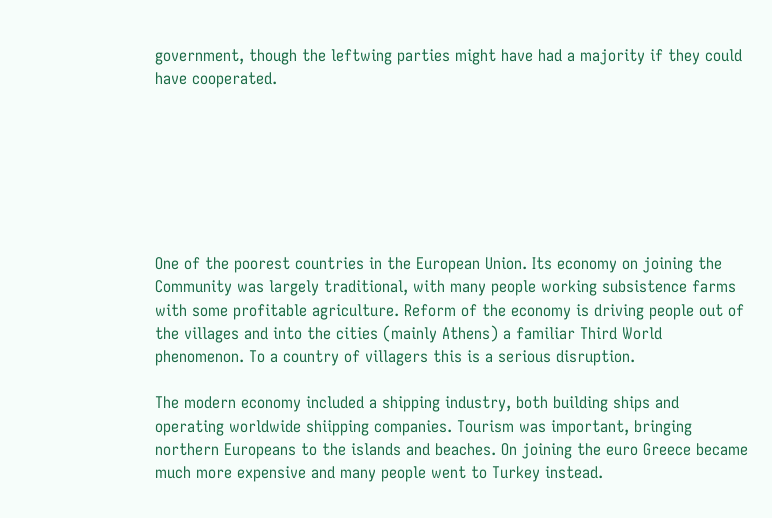government, though the leftwing parties might have had a majority if they could have cooperated.







One of the poorest countries in the European Union. Its economy on joining the Community was largely traditional, with many people working subsistence farms with some profitable agriculture. Reform of the economy is driving people out of the villages and into the cities (mainly Athens) a familiar Third World phenomenon. To a country of villagers this is a serious disruption.

The modern economy included a shipping industry, both building ships and operating worldwide shiipping companies. Tourism was important, bringing northern Europeans to the islands and beaches. On joining the euro Greece became much more expensive and many people went to Turkey instead.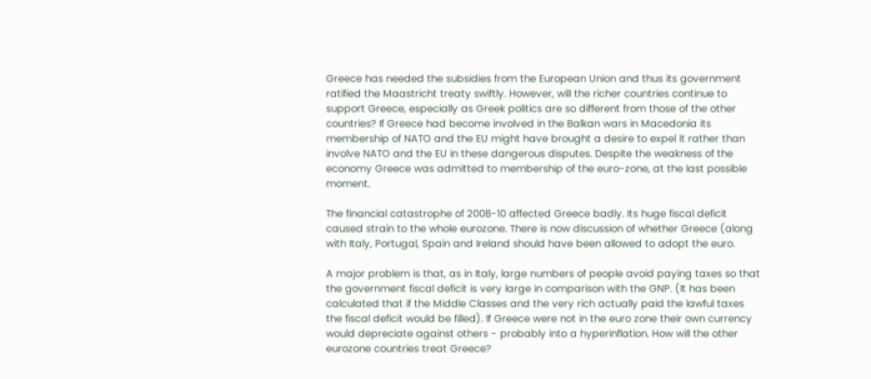Greece has needed the subsidies from the European Union and thus its government ratified the Maastricht treaty swiftly. However, will the richer countries continue to support Greece, especially as Greek politics are so different from those of the other countries? If Greece had become involved in the Balkan wars in Macedonia its membership of NATO and the EU might have brought a desire to expel it rather than involve NATO and the EU in these dangerous disputes. Despite the weakness of the economy Greece was admitted to membership of the euro-zone, at the last possible moment.

The financial catastrophe of 2008-10 affected Greece badly. Its huge fiscal deficit caused strain to the whole eurozone. There is now discussion of whether Greece (along with Italy, Portugal, Spain and Ireland should have been allowed to adopt the euro.

A major problem is that, as in Italy, large numbers of people avoid paying taxes so that the government fiscal deficit is very large in comparison with the GNP. (It has been calculated that if the Middle Classes and the very rich actually paid the lawful taxes the fiscal deficit would be filled). If Greece were not in the euro zone their own currency would depreciate against others - probably into a hyperinflation. How will the other eurozone countries treat Greece?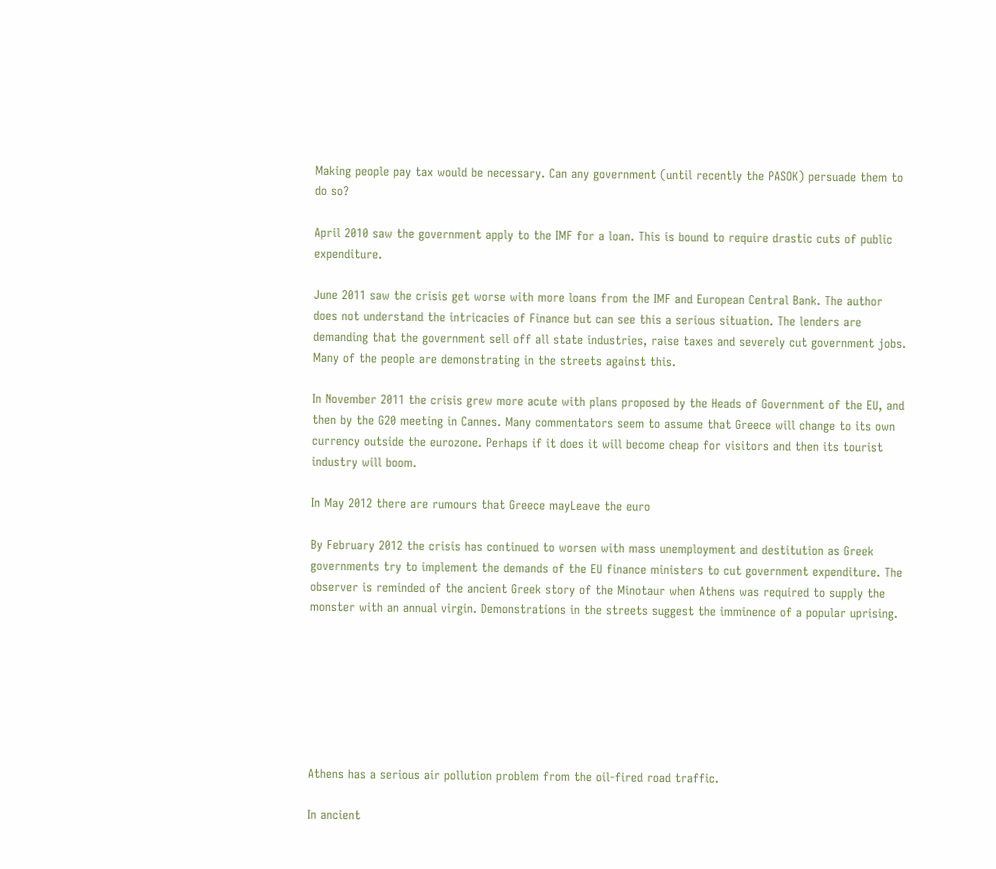Making people pay tax would be necessary. Can any government (until recently the PASOK) persuade them to do so?

April 2010 saw the government apply to the IMF for a loan. This is bound to require drastic cuts of public expenditure.

June 2011 saw the crisis get worse with more loans from the IMF and European Central Bank. The author does not understand the intricacies of Finance but can see this a serious situation. The lenders are demanding that the government sell off all state industries, raise taxes and severely cut government jobs. Many of the people are demonstrating in the streets against this.

In November 2011 the crisis grew more acute with plans proposed by the Heads of Government of the EU, and then by the G20 meeting in Cannes. Many commentators seem to assume that Greece will change to its own currency outside the eurozone. Perhaps if it does it will become cheap for visitors and then its tourist industry will boom.

In May 2012 there are rumours that Greece mayLeave the euro

By February 2012 the crisis has continued to worsen with mass unemployment and destitution as Greek governments try to implement the demands of the EU finance ministers to cut government expenditure. The observer is reminded of the ancient Greek story of the Minotaur when Athens was required to supply the monster with an annual virgin. Demonstrations in the streets suggest the imminence of a popular uprising.







Athens has a serious air pollution problem from the oil-fired road traffic.

In ancient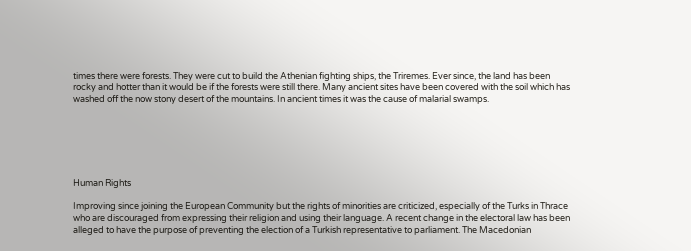times there were forests. They were cut to build the Athenian fighting ships, the Triremes. Ever since, the land has been rocky and hotter than it would be if the forests were still there. Many ancient sites have been covered with the soil which has washed off the now stony desert of the mountains. In ancient times it was the cause of malarial swamps.






Human Rights

Improving since joining the European Community but the rights of minorities are criticized, especially of the Turks in Thrace who are discouraged from expressing their religion and using their language. A recent change in the electoral law has been alleged to have the purpose of preventing the election of a Turkish representative to parliament. The Macedonian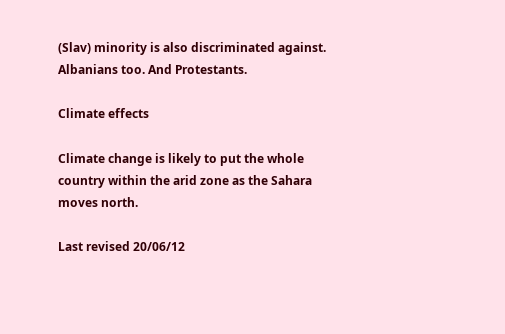(Slav) minority is also discriminated against. Albanians too. And Protestants.

Climate effects

Climate change is likely to put the whole country within the arid zone as the Sahara moves north.

Last revised 20/06/12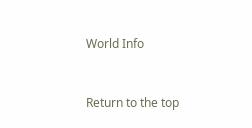World Info


Return to the top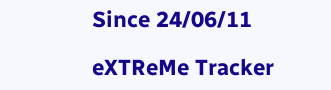Since 24/06/11

eXTReMe Tracker